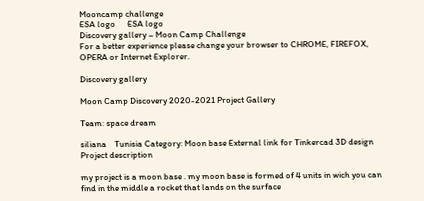Mooncamp challenge
ESA logo      ESA logo
Discovery gallery – Moon Camp Challenge
For a better experience please change your browser to CHROME, FIREFOX, OPERA or Internet Explorer.

Discovery gallery

Moon Camp Discovery 2020-2021 Project Gallery

Team: space dream

siliana    Tunisia Category: Moon base External link for Tinkercad 3D design
Project description

my project is a moon base . my moon base is formed of 4 units in wich you can find in the middle a rocket that lands on the surface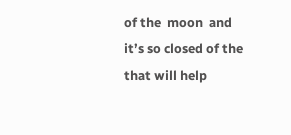of the  moon  and it’s so closed of the that will help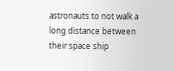astronauts to not walk a long distance between their space ship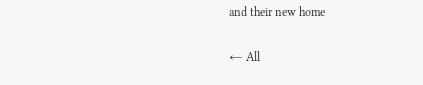and their new home

← All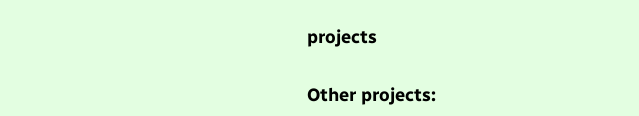projects

Other projects: